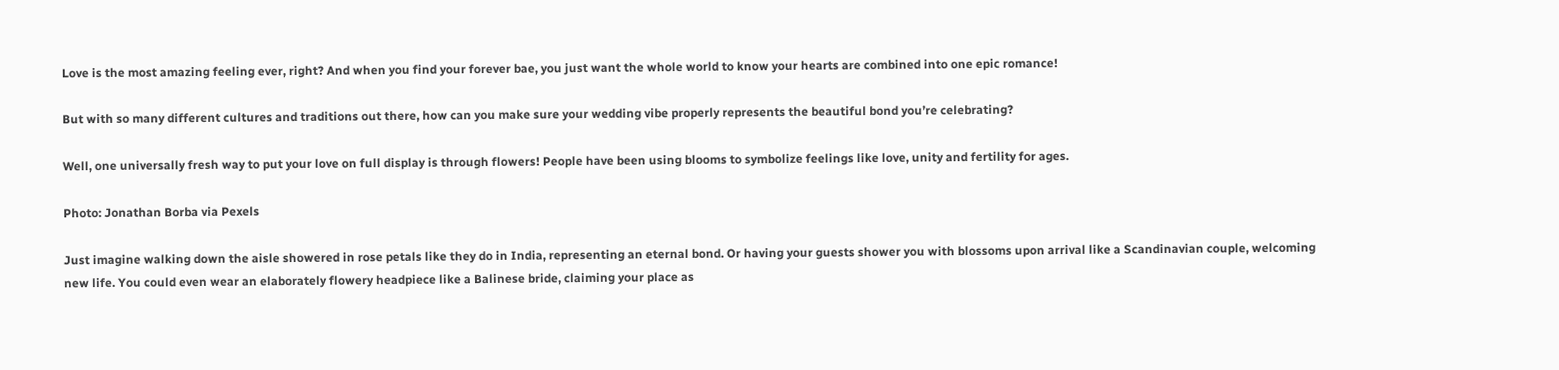Love is the most amazing feeling ever, right? And when you find your forever bae, you just want the whole world to know your hearts are combined into one epic romance!

But with so many different cultures and traditions out there, how can you make sure your wedding vibe properly represents the beautiful bond you’re celebrating?

Well, one universally fresh way to put your love on full display is through flowers! People have been using blooms to symbolize feelings like love, unity and fertility for ages.

Photo: Jonathan Borba via Pexels

Just imagine walking down the aisle showered in rose petals like they do in India, representing an eternal bond. Or having your guests shower you with blossoms upon arrival like a Scandinavian couple, welcoming new life. You could even wear an elaborately flowery headpiece like a Balinese bride, claiming your place as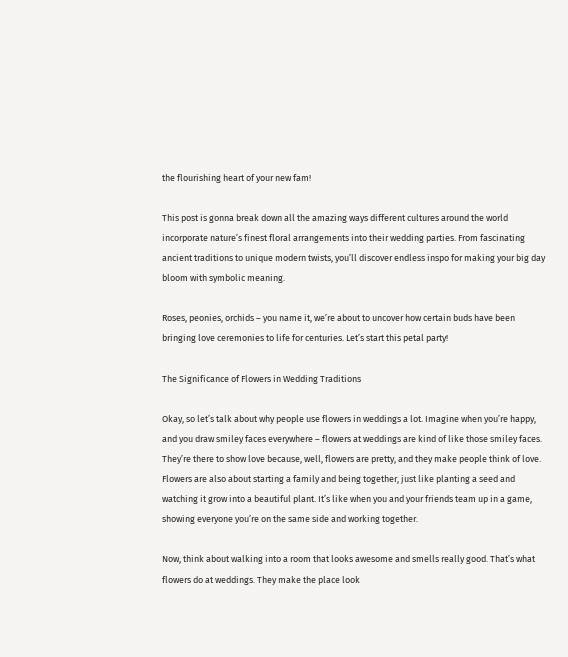the flourishing heart of your new fam!

This post is gonna break down all the amazing ways different cultures around the world incorporate nature’s finest floral arrangements into their wedding parties. From fascinating ancient traditions to unique modern twists, you’ll discover endless inspo for making your big day bloom with symbolic meaning.

Roses, peonies, orchids – you name it, we’re about to uncover how certain buds have been bringing love ceremonies to life for centuries. Let’s start this petal party!

The Significance of Flowers in Wedding Traditions

Okay, so let’s talk about why people use flowers in weddings a lot. Imagine when you’re happy, and you draw smiley faces everywhere – flowers at weddings are kind of like those smiley faces. They’re there to show love because, well, flowers are pretty, and they make people think of love. Flowers are also about starting a family and being together, just like planting a seed and watching it grow into a beautiful plant. It’s like when you and your friends team up in a game, showing everyone you’re on the same side and working together.

Now, think about walking into a room that looks awesome and smells really good. That’s what flowers do at weddings. They make the place look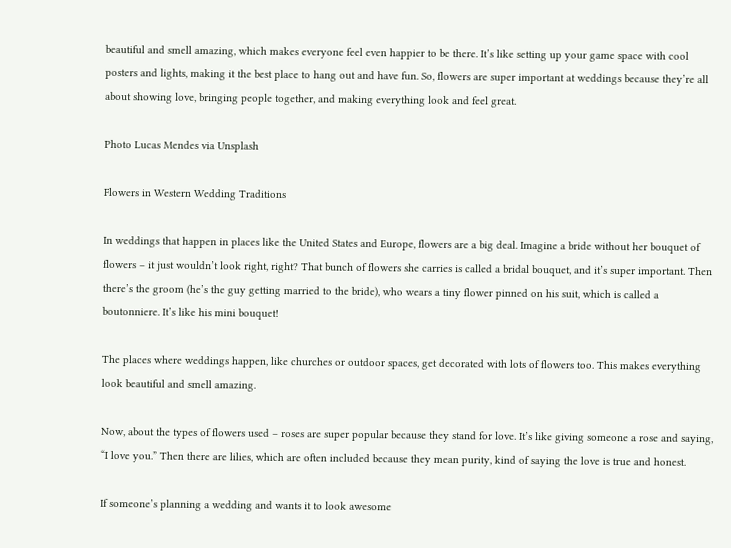beautiful and smell amazing, which makes everyone feel even happier to be there. It’s like setting up your game space with cool posters and lights, making it the best place to hang out and have fun. So, flowers are super important at weddings because they’re all about showing love, bringing people together, and making everything look and feel great.

Photo Lucas Mendes via Unsplash

Flowers in Western Wedding Traditions

In weddings that happen in places like the United States and Europe, flowers are a big deal. Imagine a bride without her bouquet of flowers – it just wouldn’t look right, right? That bunch of flowers she carries is called a bridal bouquet, and it’s super important. Then there’s the groom (he’s the guy getting married to the bride), who wears a tiny flower pinned on his suit, which is called a boutonniere. It’s like his mini bouquet!

The places where weddings happen, like churches or outdoor spaces, get decorated with lots of flowers too. This makes everything look beautiful and smell amazing.

Now, about the types of flowers used – roses are super popular because they stand for love. It’s like giving someone a rose and saying, “I love you.” Then there are lilies, which are often included because they mean purity, kind of saying the love is true and honest.

If someone’s planning a wedding and wants it to look awesome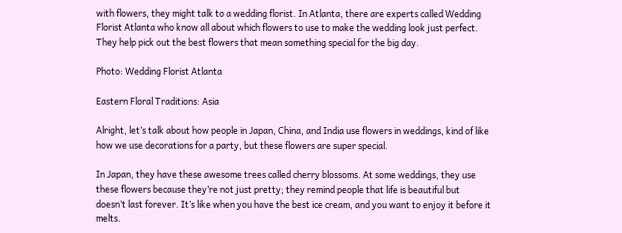with flowers, they might talk to a wedding florist. In Atlanta, there are experts called Wedding Florist Atlanta who know all about which flowers to use to make the wedding look just perfect. They help pick out the best flowers that mean something special for the big day.

Photo: Wedding Florist Atlanta

Eastern Floral Traditions: Asia

Alright, let’s talk about how people in Japan, China, and India use flowers in weddings, kind of like how we use decorations for a party, but these flowers are super special.

In Japan, they have these awesome trees called cherry blossoms. At some weddings, they use these flowers because they’re not just pretty; they remind people that life is beautiful but doesn’t last forever. It’s like when you have the best ice cream, and you want to enjoy it before it melts.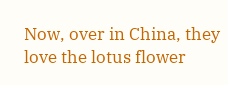Now, over in China, they love the lotus flower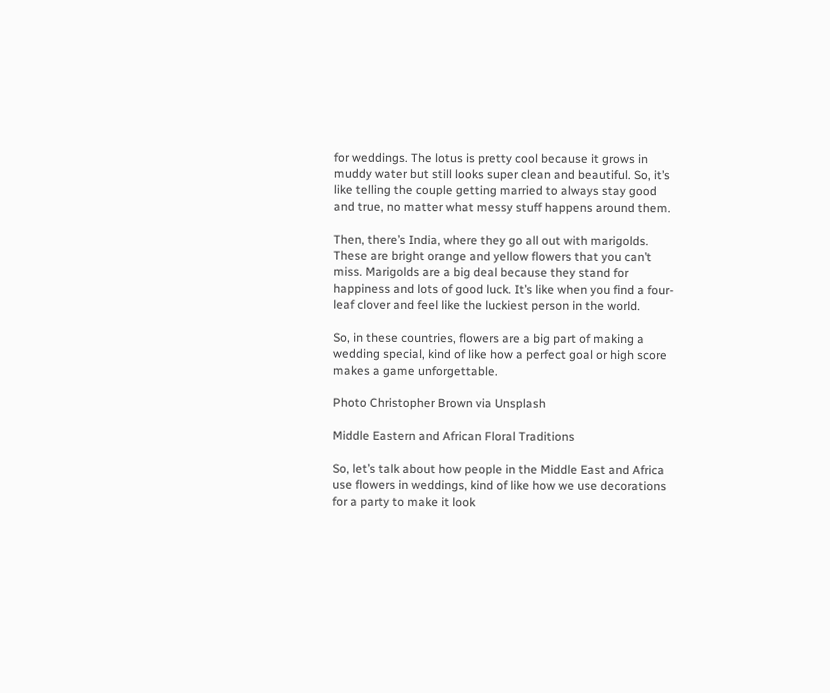for weddings. The lotus is pretty cool because it grows in muddy water but still looks super clean and beautiful. So, it’s like telling the couple getting married to always stay good and true, no matter what messy stuff happens around them.

Then, there’s India, where they go all out with marigolds. These are bright orange and yellow flowers that you can’t miss. Marigolds are a big deal because they stand for happiness and lots of good luck. It’s like when you find a four-leaf clover and feel like the luckiest person in the world.

So, in these countries, flowers are a big part of making a wedding special, kind of like how a perfect goal or high score makes a game unforgettable.

Photo Christopher Brown via Unsplash

Middle Eastern and African Floral Traditions

So, let’s talk about how people in the Middle East and Africa use flowers in weddings, kind of like how we use decorations for a party to make it look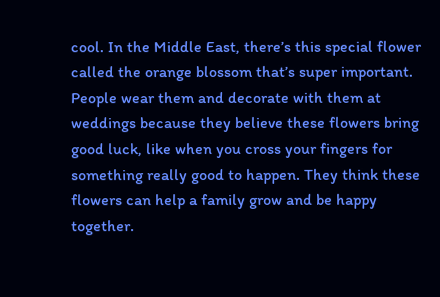cool. In the Middle East, there’s this special flower called the orange blossom that’s super important. People wear them and decorate with them at weddings because they believe these flowers bring good luck, like when you cross your fingers for something really good to happen. They think these flowers can help a family grow and be happy together.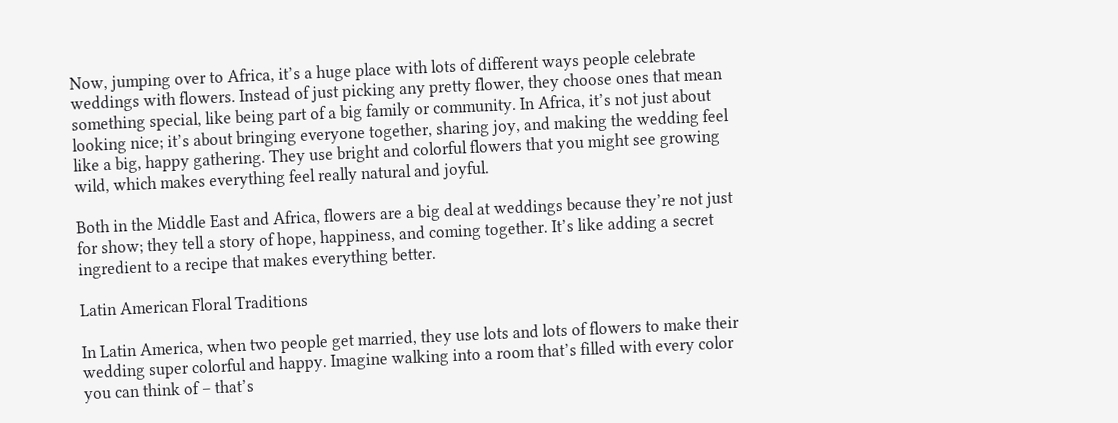Now, jumping over to Africa, it’s a huge place with lots of different ways people celebrate weddings with flowers. Instead of just picking any pretty flower, they choose ones that mean something special, like being part of a big family or community. In Africa, it’s not just about looking nice; it’s about bringing everyone together, sharing joy, and making the wedding feel like a big, happy gathering. They use bright and colorful flowers that you might see growing wild, which makes everything feel really natural and joyful.

Both in the Middle East and Africa, flowers are a big deal at weddings because they’re not just for show; they tell a story of hope, happiness, and coming together. It’s like adding a secret ingredient to a recipe that makes everything better.

Latin American Floral Traditions

In Latin America, when two people get married, they use lots and lots of flowers to make their wedding super colorful and happy. Imagine walking into a room that’s filled with every color you can think of – that’s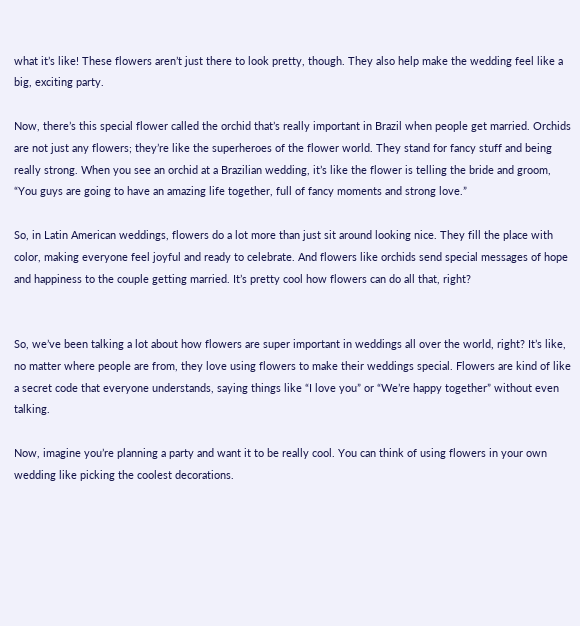what it’s like! These flowers aren’t just there to look pretty, though. They also help make the wedding feel like a big, exciting party.

Now, there’s this special flower called the orchid that’s really important in Brazil when people get married. Orchids are not just any flowers; they’re like the superheroes of the flower world. They stand for fancy stuff and being really strong. When you see an orchid at a Brazilian wedding, it’s like the flower is telling the bride and groom, “You guys are going to have an amazing life together, full of fancy moments and strong love.”

So, in Latin American weddings, flowers do a lot more than just sit around looking nice. They fill the place with color, making everyone feel joyful and ready to celebrate. And flowers like orchids send special messages of hope and happiness to the couple getting married. It’s pretty cool how flowers can do all that, right?


So, we’ve been talking a lot about how flowers are super important in weddings all over the world, right? It’s like, no matter where people are from, they love using flowers to make their weddings special. Flowers are kind of like a secret code that everyone understands, saying things like “I love you” or “We’re happy together” without even talking.

Now, imagine you’re planning a party and want it to be really cool. You can think of using flowers in your own wedding like picking the coolest decorations.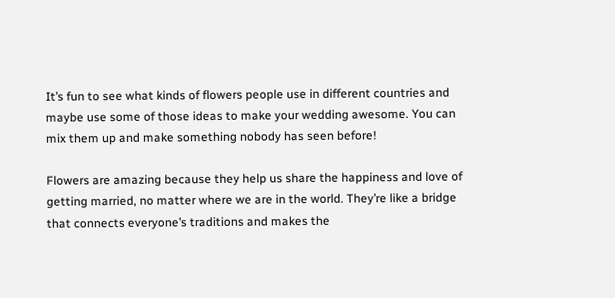It’s fun to see what kinds of flowers people use in different countries and maybe use some of those ideas to make your wedding awesome. You can mix them up and make something nobody has seen before!

Flowers are amazing because they help us share the happiness and love of getting married, no matter where we are in the world. They’re like a bridge that connects everyone’s traditions and makes the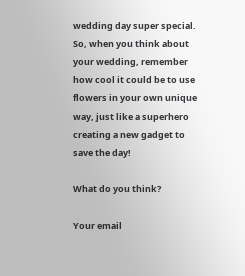wedding day super special. So, when you think about your wedding, remember how cool it could be to use flowers in your own unique way, just like a superhero creating a new gadget to save the day!

What do you think?

Your email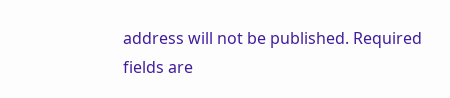address will not be published. Required fields are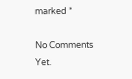marked *

No Comments Yet.